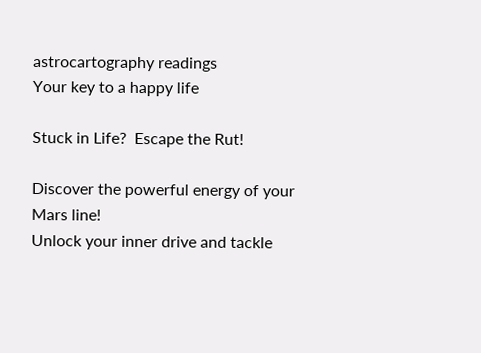astrocartography readings
Your key to a happy life

Stuck in Life?  Escape the Rut!

Discover the powerful energy of your Mars line!
Unlock your inner drive and tackle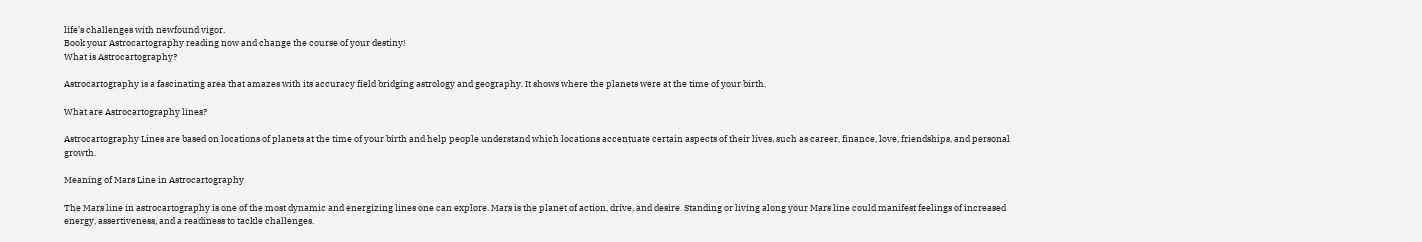life's challenges with newfound vigor.
Book your Astrocartography reading now and change the course of your destiny!
What is Astrocartography?

Astrocartography is a fascinating area that amazes with its accuracy field bridging astrology and geography. It shows where the planets were at the time of your birth.

What are Astrocartography lines?

Astrocartography Lines are based on locations of planets at the time of your birth and help people understand which locations accentuate certain aspects of their lives, such as career, finance, love, friendships, and personal growth.

Meaning of Mars Line in Astrocartography

The Mars line in astrocartography is one of the most dynamic and energizing lines one can explore. Mars is the planet of action, drive, and desire. Standing or living along your Mars line could manifest feelings of increased energy, assertiveness, and a readiness to tackle challenges.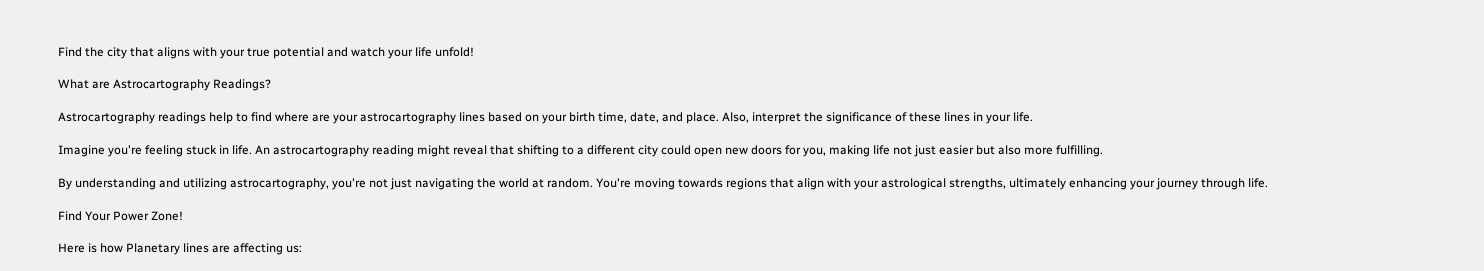Find the city that aligns with your true potential and watch your life unfold!

What are Astrocartography Readings?

Astrocartography readings help to find where are your astrocartography lines based on your birth time, date, and place. Also, interpret the significance of these lines in your life.

Imagine you're feeling stuck in life. An astrocartography reading might reveal that shifting to a different city could open new doors for you, making life not just easier but also more fulfilling.

By understanding and utilizing astrocartography, you're not just navigating the world at random. You're moving towards regions that align with your astrological strengths, ultimately enhancing your journey through life.

Find Your Power Zone!

Here is how Planetary lines are affecting us: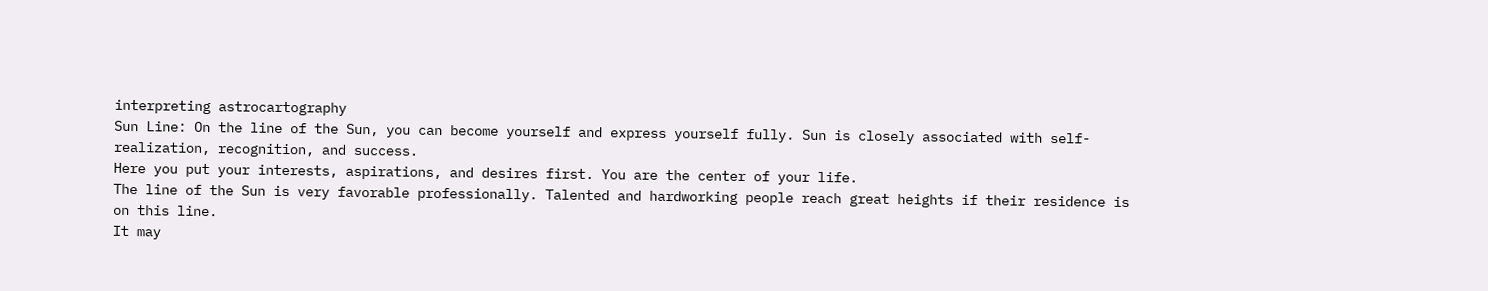interpreting astrocartography
Sun Line: On the line of the Sun, you can become yourself and express yourself fully. Sun is closely associated with self-realization, recognition, and success.
Here you put your interests, aspirations, and desires first. You are the center of your life.
The line of the Sun is very favorable professionally. Talented and hardworking people reach great heights if their residence is on this line.
It may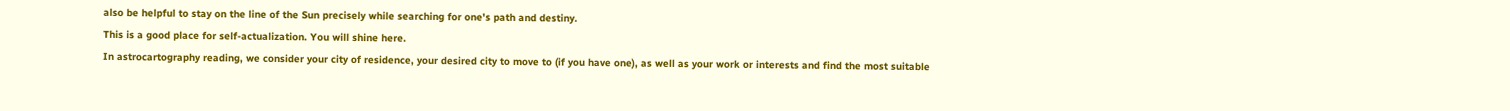also be helpful to stay on the line of the Sun precisely while searching for one's path and destiny.
This is a good place for self-actualization. You will shine here.
In astrocartography reading, we consider your city of residence, your desired city to move to (if you have one), as well as your work or interests and find the most suitable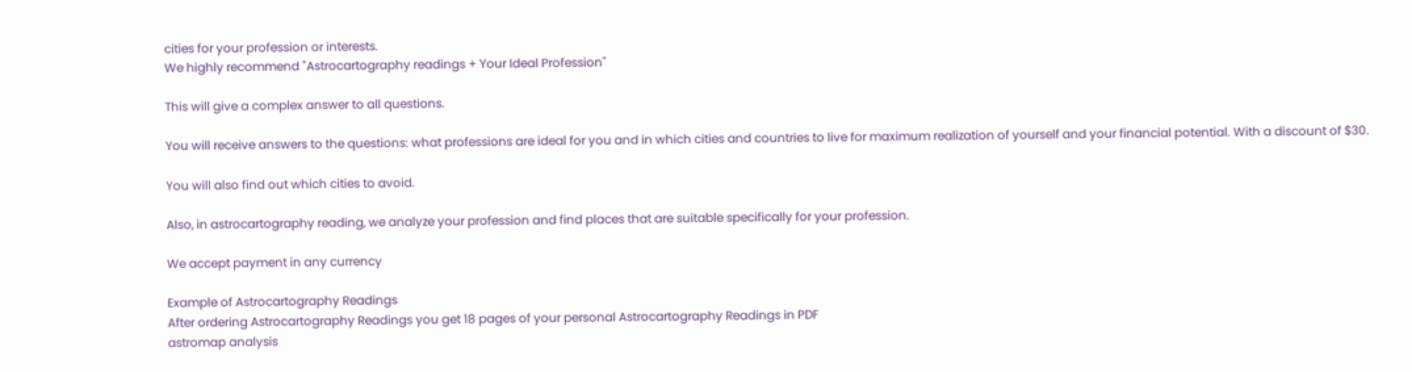cities for your profession or interests.
We highly recommend "Astrocartography readings + Your Ideal Profession"

This will give a complex answer to all questions.

You will receive answers to the questions: what professions are ideal for you and in which cities and countries to live for maximum realization of yourself and your financial potential. With a discount of $30.

You will also find out which cities to avoid.

Also, in astrocartography reading, we analyze your profession and find places that are suitable specifically for your profession.

We accept payment in any currency

Example of Astrocartography Readings
After ordering Astrocartography Readings you get 18 pages of your personal Astrocartography Readings in PDF
astromap analysis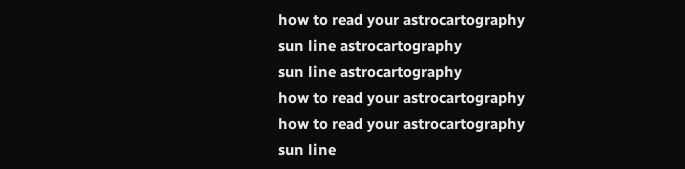how to read your astrocartography
sun line astrocartography
sun line astrocartography
how to read your astrocartography
how to read your astrocartography
sun line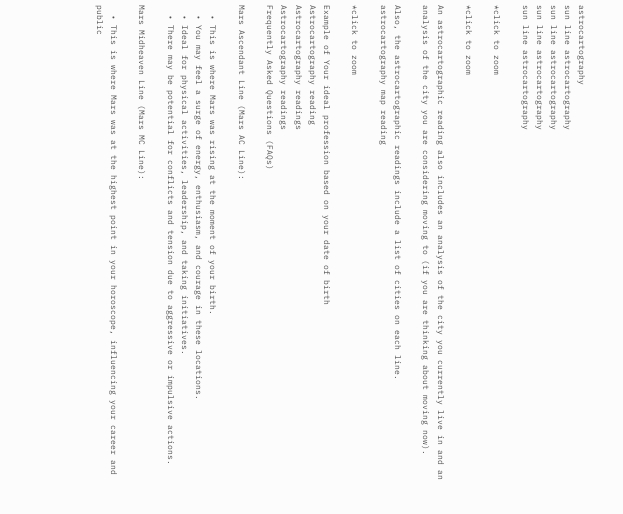astrocartography
sun line astrocartography
sun line astrocartography
sun line astrocartography
sun line astrocartography

*click to zoom

*click to zoom

An astrocartographic reading also includes an analysis of the city you currently live in and an analysis of the city you are considering moving to (if you are thinking about moving now).

Also, the astrocartographic readings include a list of cities on each line.
astrocartography map reading

*click to zoom

Example of Your ideal profession based on your date of birth
Astrocartography reading
Astrocartography readings
Astrocartography readings
Frequently Asked Questions (FAQs)

Mars Ascendant Line (Mars AC Line):

  • This is where Mars was rising at the moment of your birth.
  • You may feel a surge of energy, enthusiasm, and courage in these locations.
  • Ideal for physical activities, leadership, and taking initiatives.
  • There may be potential for conflicts and tension due to aggressive or impulsive actions.

Mars Midheaven Line (Mars MC Line):

  • This is where Mars was at the highest point in your horoscope, influencing your career and public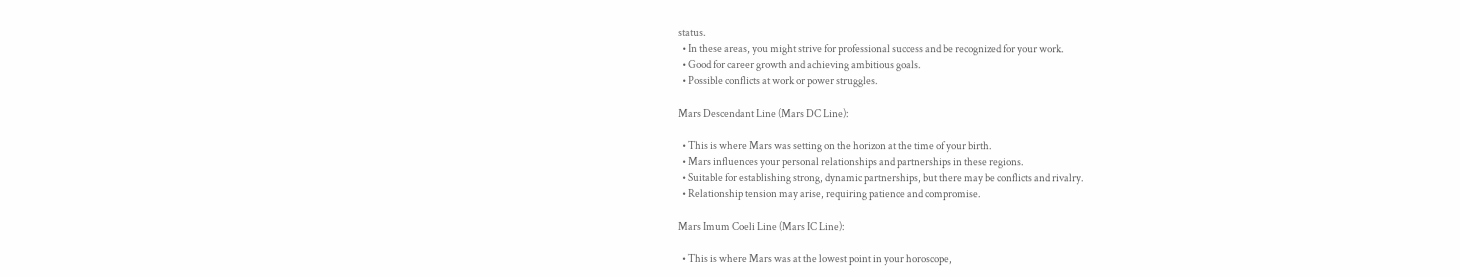status.
  • In these areas, you might strive for professional success and be recognized for your work.
  • Good for career growth and achieving ambitious goals.
  • Possible conflicts at work or power struggles.

Mars Descendant Line (Mars DC Line):

  • This is where Mars was setting on the horizon at the time of your birth.
  • Mars influences your personal relationships and partnerships in these regions.
  • Suitable for establishing strong, dynamic partnerships, but there may be conflicts and rivalry.
  • Relationship tension may arise, requiring patience and compromise.

Mars Imum Coeli Line (Mars IC Line):

  • This is where Mars was at the lowest point in your horoscope,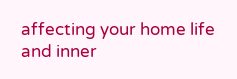affecting your home life and inner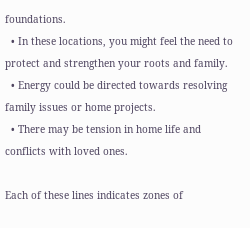foundations.
  • In these locations, you might feel the need to protect and strengthen your roots and family.
  • Energy could be directed towards resolving family issues or home projects.
  • There may be tension in home life and conflicts with loved ones.

Each of these lines indicates zones of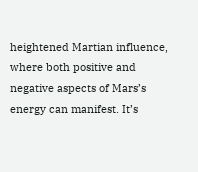heightened Martian influence, where both positive and negative aspects of Mars’s energy can manifest. It’s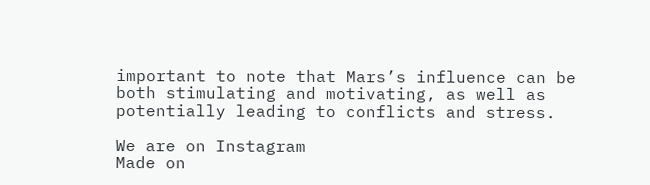important to note that Mars’s influence can be both stimulating and motivating, as well as potentially leading to conflicts and stress.

We are on Instagram
Made on